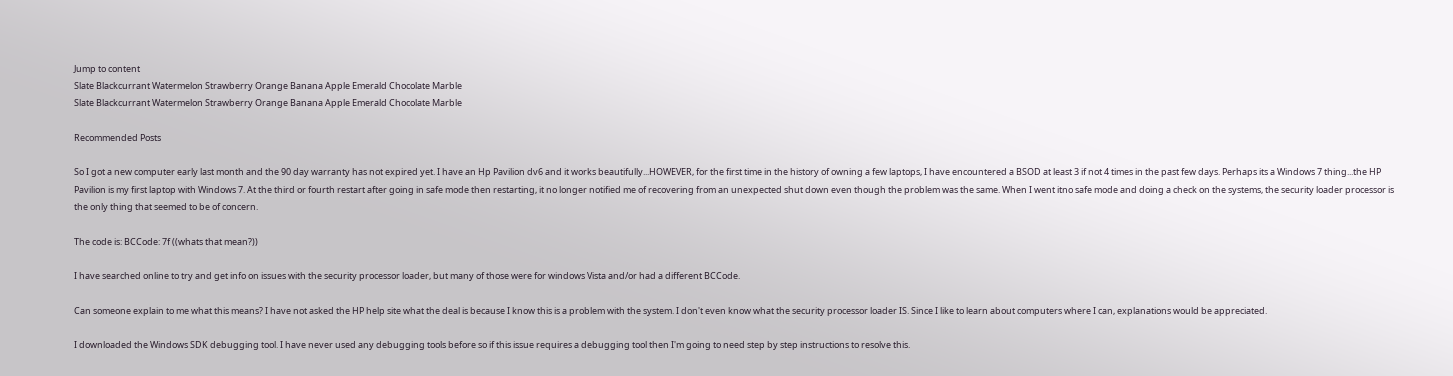Jump to content
Slate Blackcurrant Watermelon Strawberry Orange Banana Apple Emerald Chocolate Marble
Slate Blackcurrant Watermelon Strawberry Orange Banana Apple Emerald Chocolate Marble

Recommended Posts

So I got a new computer early last month and the 90 day warranty has not expired yet. I have an Hp Pavilion dv6 and it works beautifully...HOWEVER, for the first time in the history of owning a few laptops, I have encountered a BSOD at least 3 if not 4 times in the past few days. Perhaps its a Windows 7 thing...the HP Pavilion is my first laptop with Windows 7. At the third or fourth restart after going in safe mode then restarting, it no longer notified me of recovering from an unexpected shut down even though the problem was the same. When I went itno safe mode and doing a check on the systems, the security loader processor is the only thing that seemed to be of concern.

The code is: BCCode: 7f ((whats that mean?))

I have searched online to try and get info on issues with the security processor loader, but many of those were for windows Vista and/or had a different BCCode.

Can someone explain to me what this means? I have not asked the HP help site what the deal is because I know this is a problem with the system. I don't even know what the security processor loader IS. Since I like to learn about computers where I can, explanations would be appreciated.

I downloaded the Windows SDK debugging tool. I have never used any debugging tools before so if this issue requires a debugging tool then I'm going to need step by step instructions to resolve this.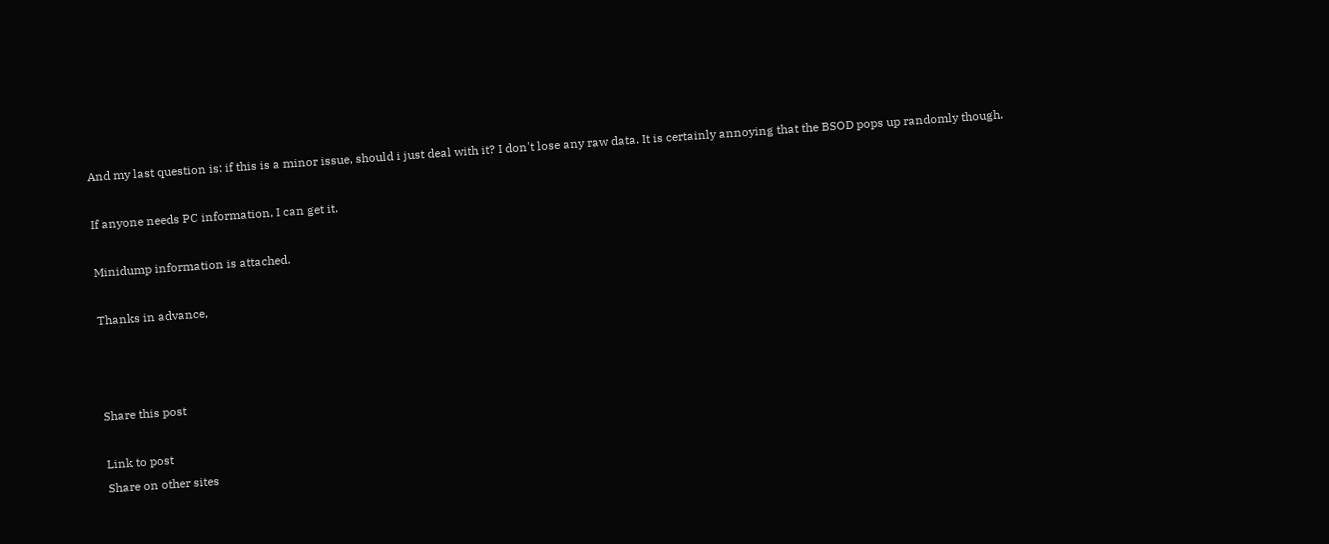And my last question is: if this is a minor issue, should i just deal with it? I don't lose any raw data. It is certainly annoying that the BSOD pops up randomly though.

If anyone needs PC information, I can get it.

Minidump information is attached.

Thanks in advance,



Share this post

Link to post
Share on other sites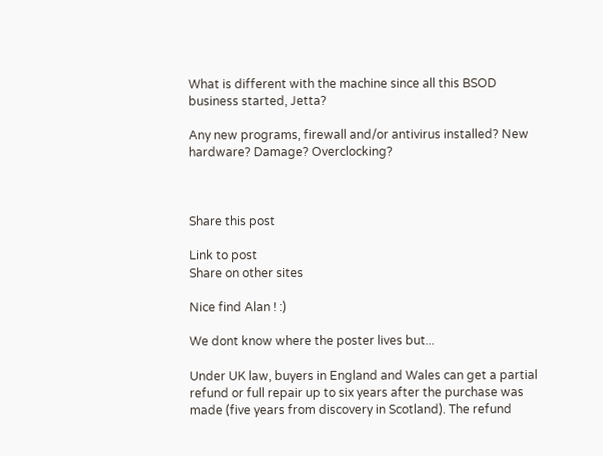What is different with the machine since all this BSOD business started, Jetta?

Any new programs, firewall and/or antivirus installed? New hardware? Damage? Overclocking?



Share this post

Link to post
Share on other sites

Nice find Alan ! :)

We dont know where the poster lives but...

Under UK law, buyers in England and Wales can get a partial refund or full repair up to six years after the purchase was made (five years from discovery in Scotland). The refund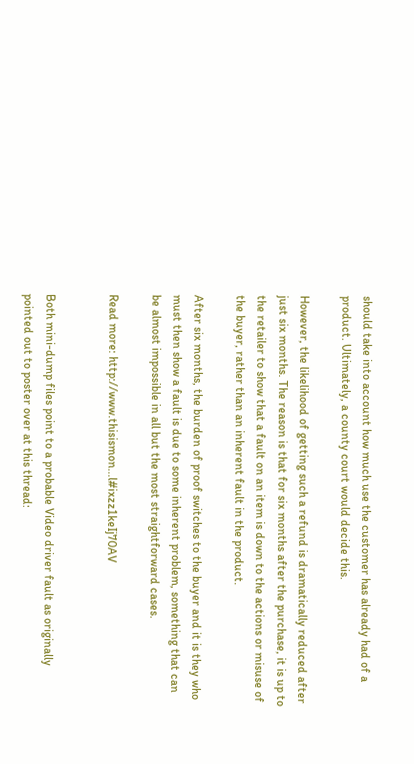should take into account how much use the customer has already had of a product. Ultimately, a county court would decide this.

However, the likelihood of getting such a refund is dramatically reduced after just six months. The reason is that for six months after the purchase, it is up to the retailer to show that a fault on an item is down to the actions or misuse of the buyer, rather than an inherent fault in the product.

After six months, the burden of proof switches to the buyer and it is they who must then show a fault is due to some inherent problem, something that can be almost impossible in all but the most straightforward cases.

Read more: http://www.thisismon...l#ixzz1keIj70AV


Both mini-dump files point to a probable Video driver fault as originally pointed out to poster over at this thread: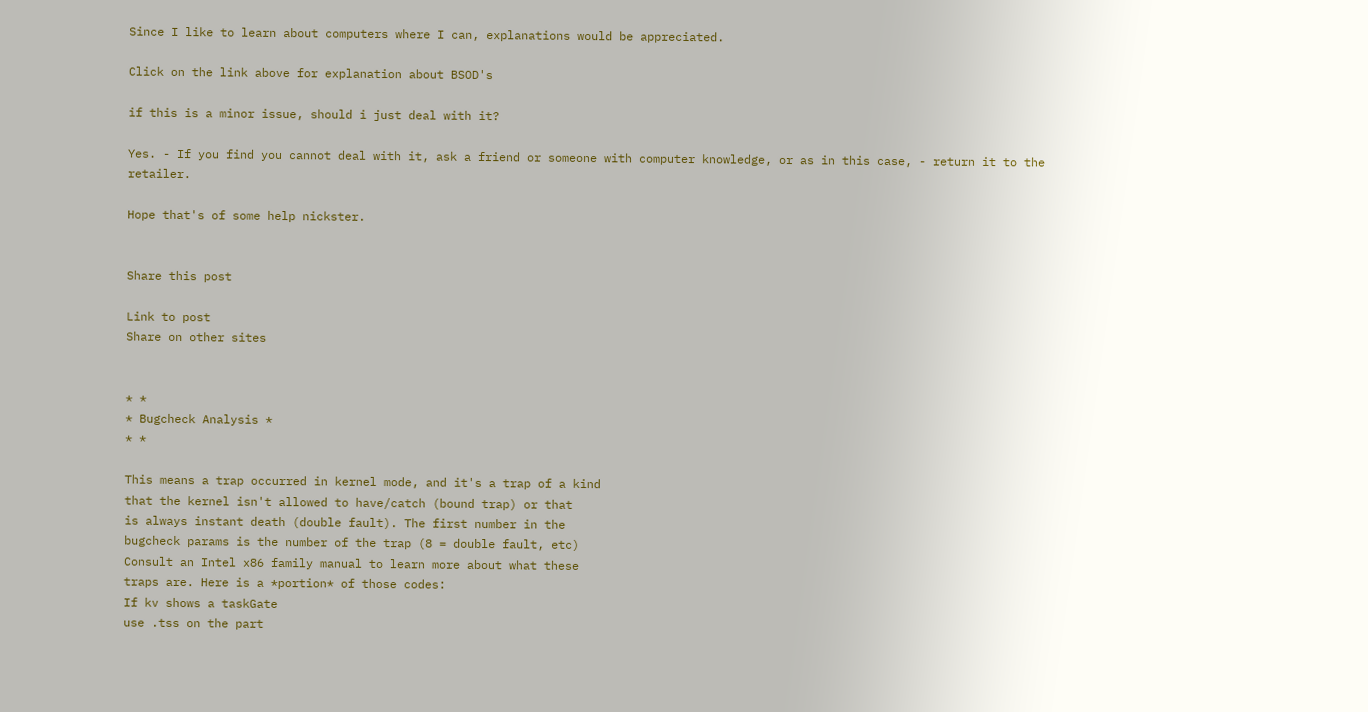Since I like to learn about computers where I can, explanations would be appreciated.

Click on the link above for explanation about BSOD's

if this is a minor issue, should i just deal with it?

Yes. - If you find you cannot deal with it, ask a friend or someone with computer knowledge, or as in this case, - return it to the retailer.

Hope that's of some help nickster.


Share this post

Link to post
Share on other sites


* *
* Bugcheck Analysis *
* *

This means a trap occurred in kernel mode, and it's a trap of a kind
that the kernel isn't allowed to have/catch (bound trap) or that
is always instant death (double fault). The first number in the
bugcheck params is the number of the trap (8 = double fault, etc)
Consult an Intel x86 family manual to learn more about what these
traps are. Here is a *portion* of those codes:
If kv shows a taskGate
use .tss on the part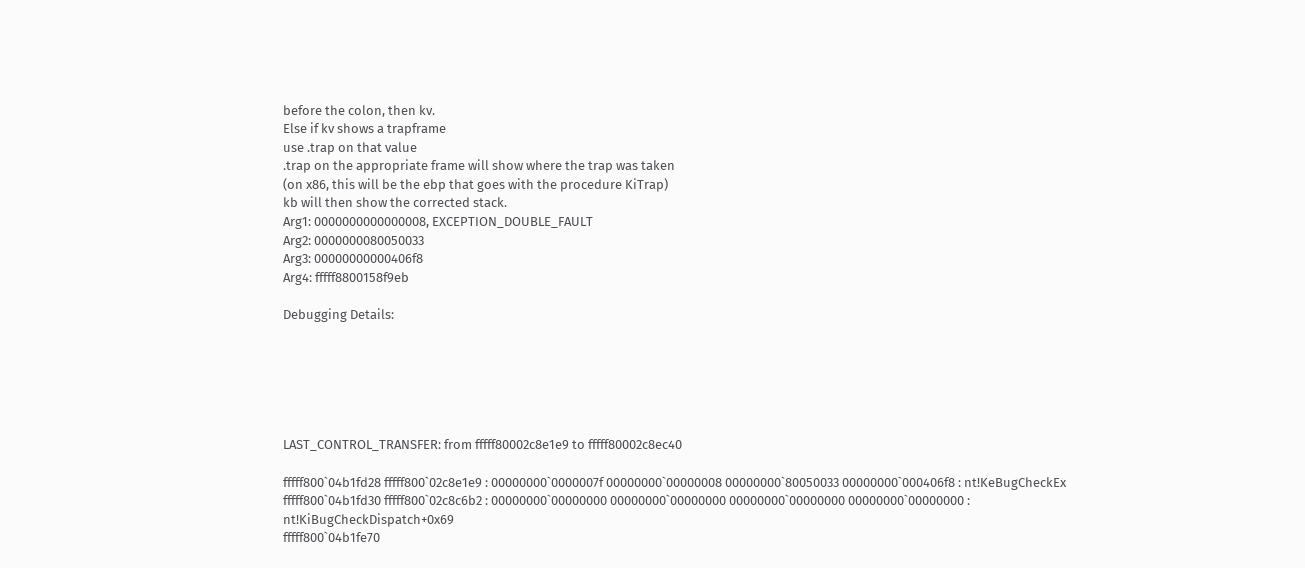before the colon, then kv.
Else if kv shows a trapframe
use .trap on that value
.trap on the appropriate frame will show where the trap was taken
(on x86, this will be the ebp that goes with the procedure KiTrap)
kb will then show the corrected stack.
Arg1: 0000000000000008, EXCEPTION_DOUBLE_FAULT
Arg2: 0000000080050033
Arg3: 00000000000406f8
Arg4: fffff8800158f9eb

Debugging Details:






LAST_CONTROL_TRANSFER: from fffff80002c8e1e9 to fffff80002c8ec40

fffff800`04b1fd28 fffff800`02c8e1e9 : 00000000`0000007f 00000000`00000008 00000000`80050033 00000000`000406f8 : nt!KeBugCheckEx
fffff800`04b1fd30 fffff800`02c8c6b2 : 00000000`00000000 00000000`00000000 00000000`00000000 00000000`00000000 : nt!KiBugCheckDispatch+0x69
fffff800`04b1fe70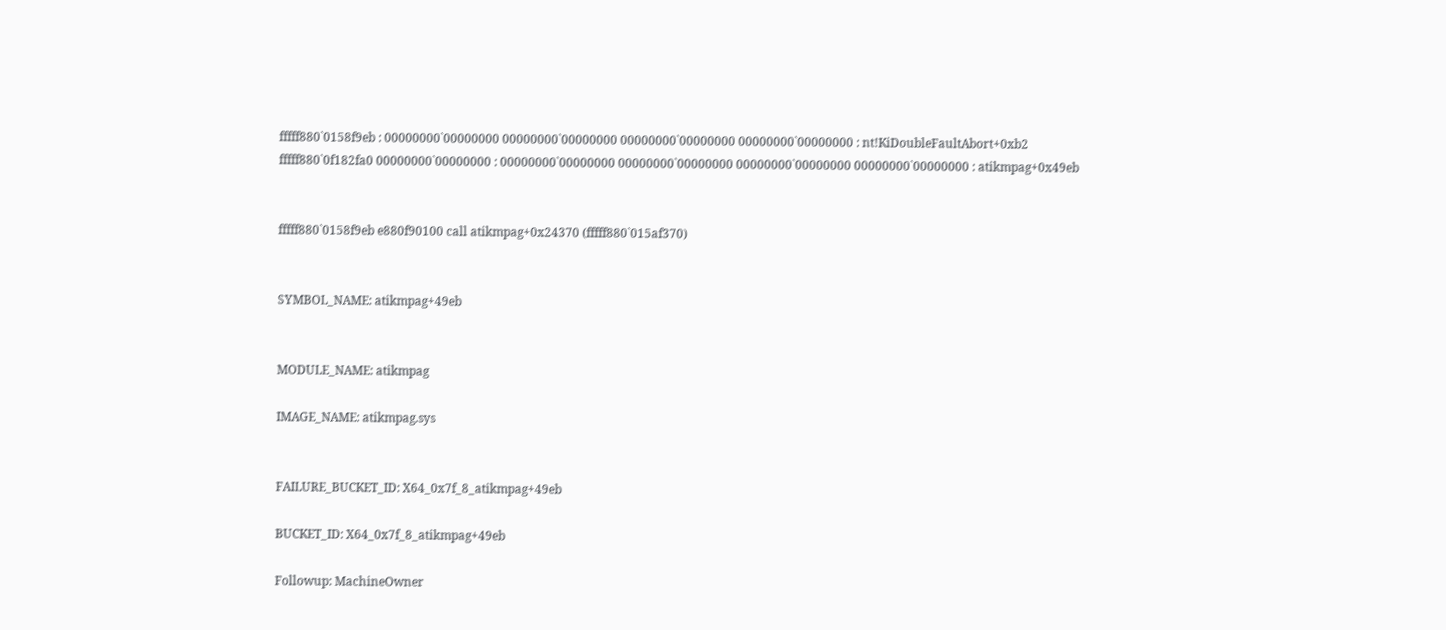fffff880`0158f9eb : 00000000`00000000 00000000`00000000 00000000`00000000 00000000`00000000 : nt!KiDoubleFaultAbort+0xb2
fffff880`0f182fa0 00000000`00000000 : 00000000`00000000 00000000`00000000 00000000`00000000 00000000`00000000 : atikmpag+0x49eb


fffff880`0158f9eb e880f90100 call atikmpag+0x24370 (fffff880`015af370)


SYMBOL_NAME: atikmpag+49eb


MODULE_NAME: atikmpag

IMAGE_NAME: atikmpag.sys


FAILURE_BUCKET_ID: X64_0x7f_8_atikmpag+49eb

BUCKET_ID: X64_0x7f_8_atikmpag+49eb

Followup: MachineOwner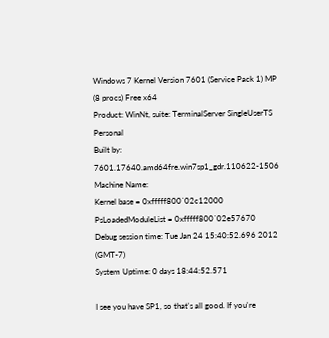Windows 7 Kernel Version 7601 (Service Pack 1) MP (8 procs) Free x64
Product: WinNt, suite: TerminalServer SingleUserTS Personal
Built by: 7601.17640.amd64fre.win7sp1_gdr.110622-1506
Machine Name:
Kernel base = 0xfffff800`02c12000 PsLoadedModuleList = 0xfffff800`02e57670
Debug session time: Tue Jan 24 15:40:52.696 2012 (GMT-7)
System Uptime: 0 days 18:44:52.571

I see you have SP1, so that's all good. If you're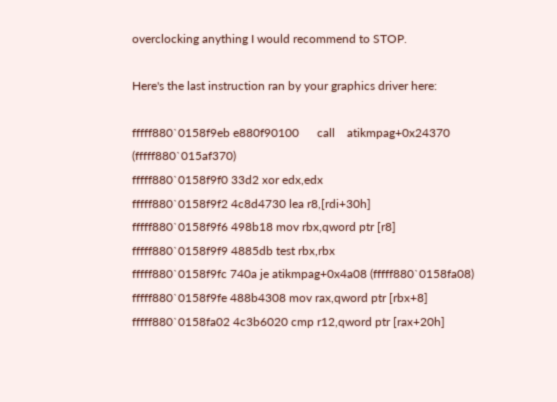overclocking anything I would recommend to STOP.

Here's the last instruction ran by your graphics driver here:

fffff880`0158f9eb e880f90100      call    atikmpag+0x24370 (fffff880`015af370)
fffff880`0158f9f0 33d2 xor edx,edx
fffff880`0158f9f2 4c8d4730 lea r8,[rdi+30h]
fffff880`0158f9f6 498b18 mov rbx,qword ptr [r8]
fffff880`0158f9f9 4885db test rbx,rbx
fffff880`0158f9fc 740a je atikmpag+0x4a08 (fffff880`0158fa08)
fffff880`0158f9fe 488b4308 mov rax,qword ptr [rbx+8]
fffff880`0158fa02 4c3b6020 cmp r12,qword ptr [rax+20h]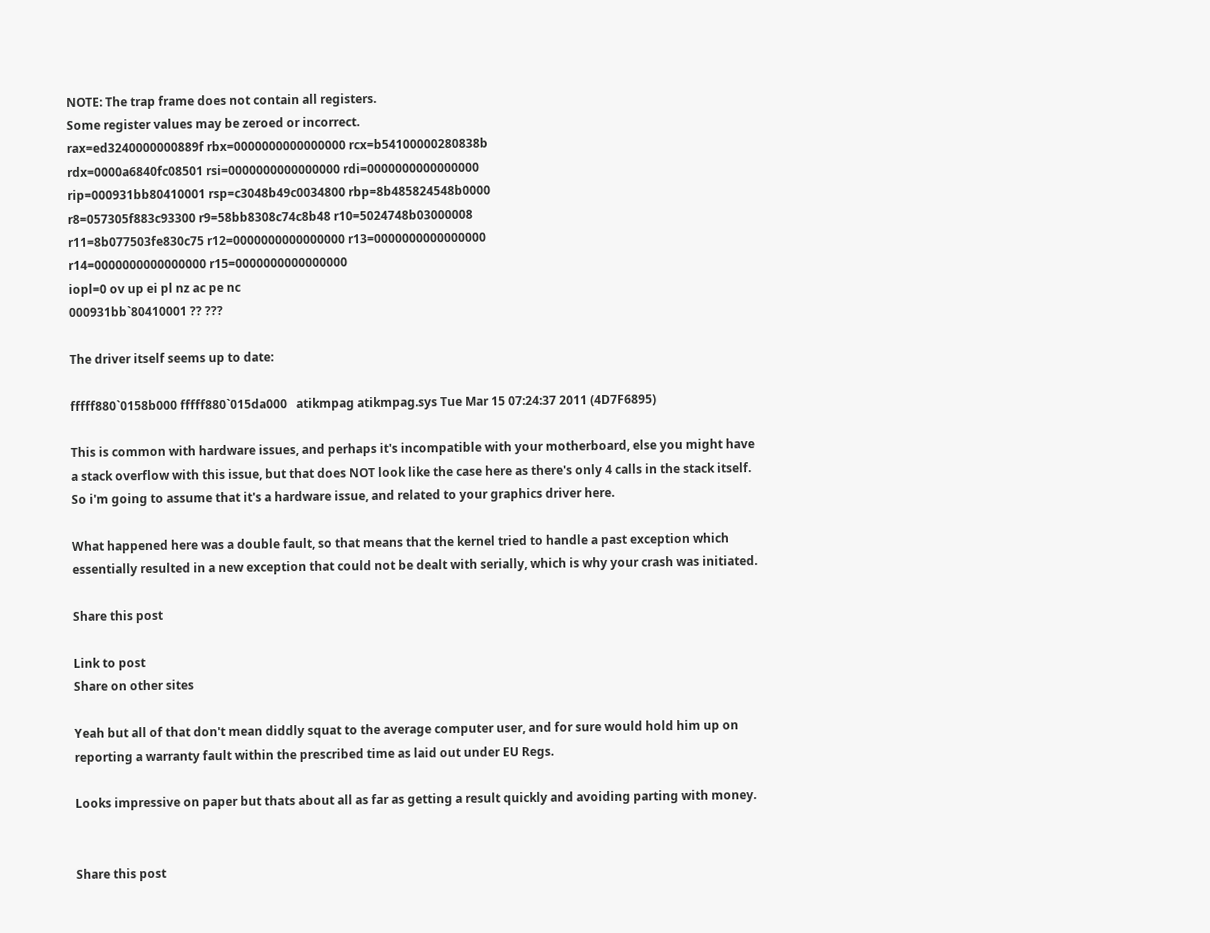NOTE: The trap frame does not contain all registers.
Some register values may be zeroed or incorrect.
rax=ed3240000000889f rbx=0000000000000000 rcx=b54100000280838b
rdx=0000a6840fc08501 rsi=0000000000000000 rdi=0000000000000000
rip=000931bb80410001 rsp=c3048b49c0034800 rbp=8b485824548b0000
r8=057305f883c93300 r9=58bb8308c74c8b48 r10=5024748b03000008
r11=8b077503fe830c75 r12=0000000000000000 r13=0000000000000000
r14=0000000000000000 r15=0000000000000000
iopl=0 ov up ei pl nz ac pe nc
000931bb`80410001 ?? ???

The driver itself seems up to date:

fffff880`0158b000 fffff880`015da000   atikmpag atikmpag.sys Tue Mar 15 07:24:37 2011 (4D7F6895)

This is common with hardware issues, and perhaps it's incompatible with your motherboard, else you might have a stack overflow with this issue, but that does NOT look like the case here as there's only 4 calls in the stack itself. So i'm going to assume that it's a hardware issue, and related to your graphics driver here.

What happened here was a double fault, so that means that the kernel tried to handle a past exception which essentially resulted in a new exception that could not be dealt with serially, which is why your crash was initiated.

Share this post

Link to post
Share on other sites

Yeah but all of that don't mean diddly squat to the average computer user, and for sure would hold him up on reporting a warranty fault within the prescribed time as laid out under EU Regs.

Looks impressive on paper but thats about all as far as getting a result quickly and avoiding parting with money.


Share this post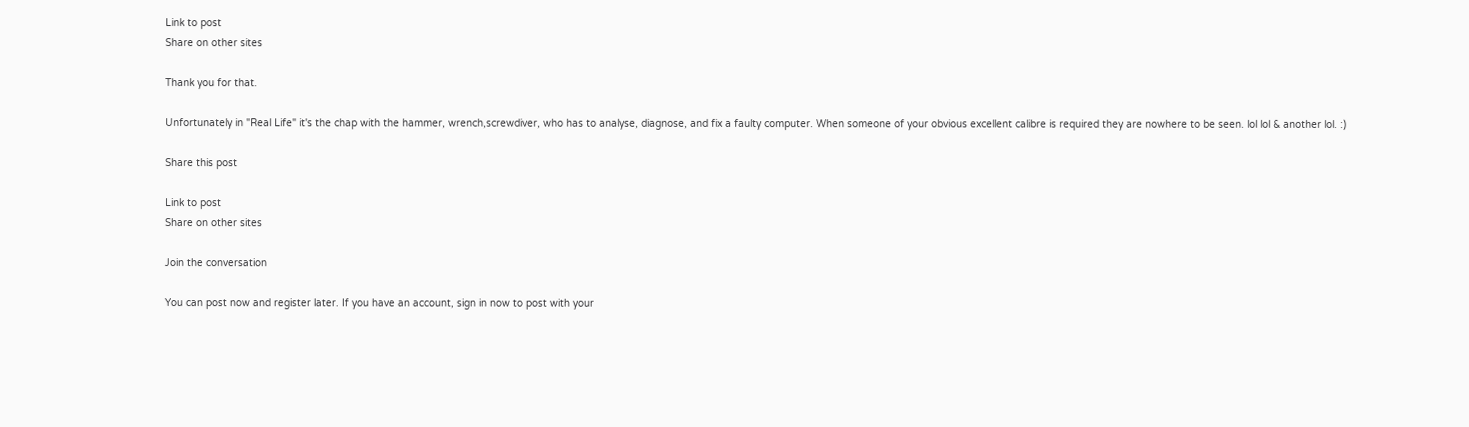Link to post
Share on other sites

Thank you for that.

Unfortunately in "Real Life" it's the chap with the hammer, wrench,screwdiver, who has to analyse, diagnose, and fix a faulty computer. When someone of your obvious excellent calibre is required they are nowhere to be seen. lol lol & another lol. :)

Share this post

Link to post
Share on other sites

Join the conversation

You can post now and register later. If you have an account, sign in now to post with your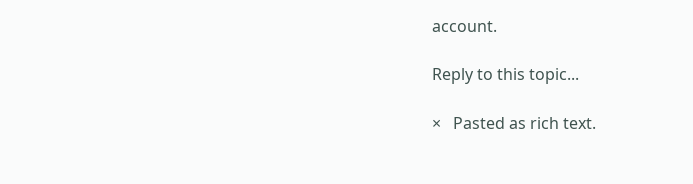account.

Reply to this topic...

×   Pasted as rich text.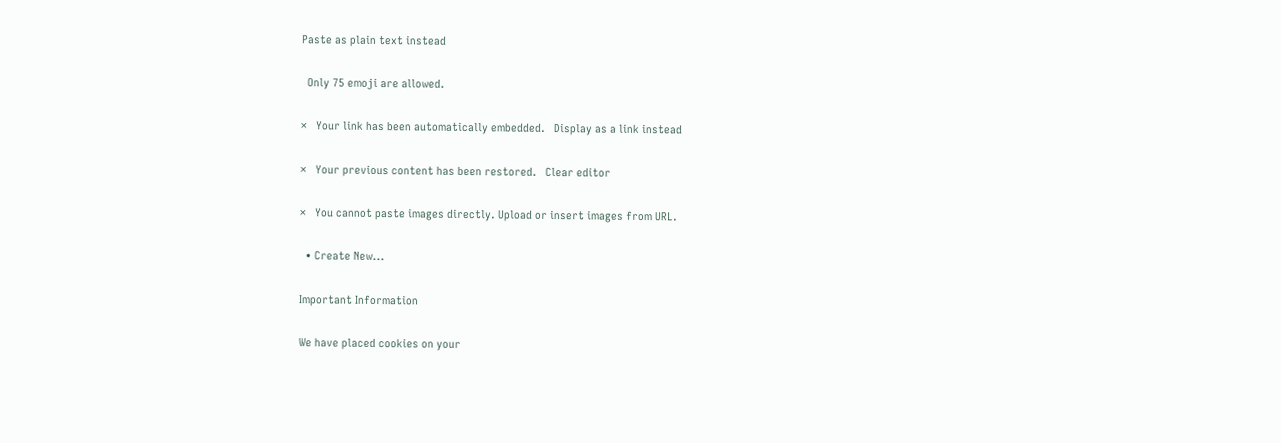Paste as plain text instead

  Only 75 emoji are allowed.

×   Your link has been automatically embedded.   Display as a link instead

×   Your previous content has been restored.   Clear editor

×   You cannot paste images directly. Upload or insert images from URL.

  • Create New...

Important Information

We have placed cookies on your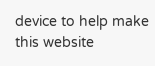device to help make this website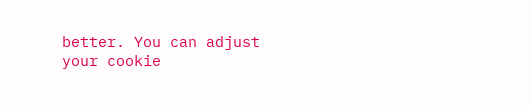better. You can adjust your cookie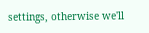settings, otherwise we'll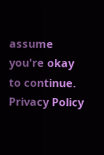assume you're okay to continue. Privacy Policy